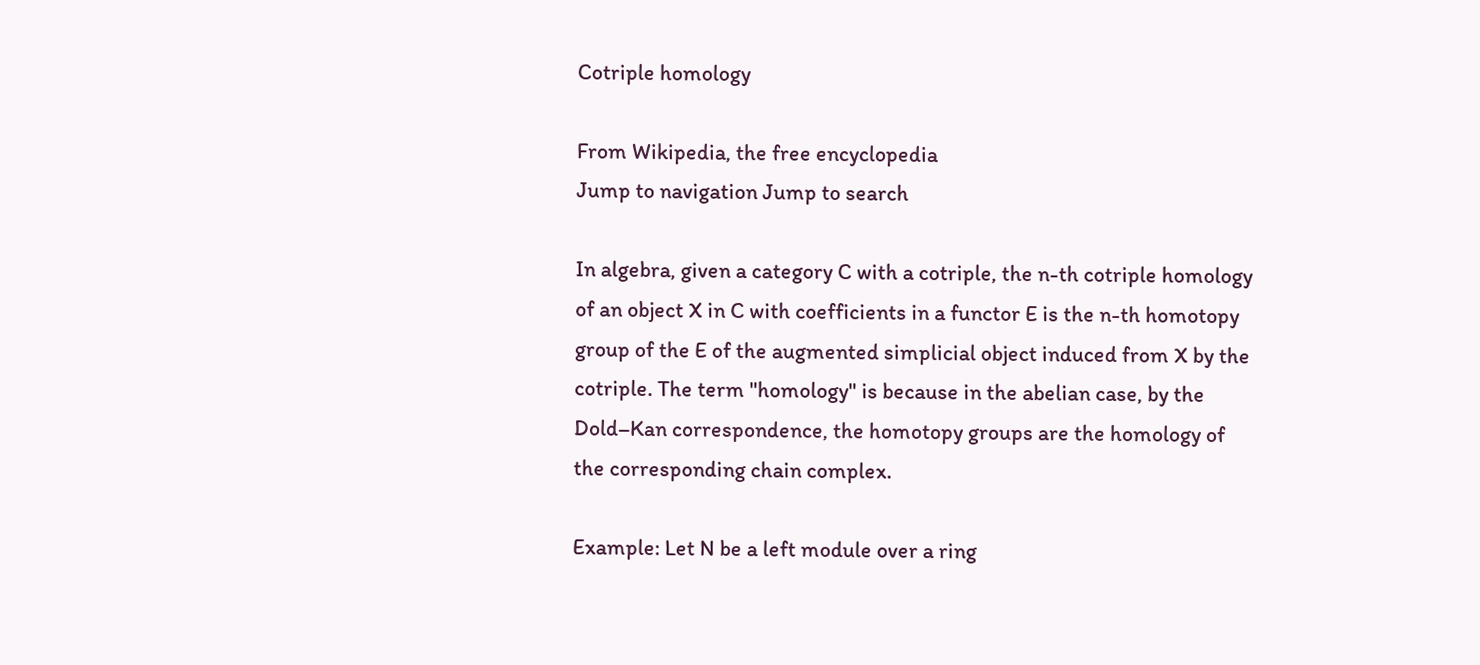Cotriple homology

From Wikipedia, the free encyclopedia
Jump to navigation Jump to search

In algebra, given a category C with a cotriple, the n-th cotriple homology of an object X in C with coefficients in a functor E is the n-th homotopy group of the E of the augmented simplicial object induced from X by the cotriple. The term "homology" is because in the abelian case, by the Dold–Kan correspondence, the homotopy groups are the homology of the corresponding chain complex.

Example: Let N be a left module over a ring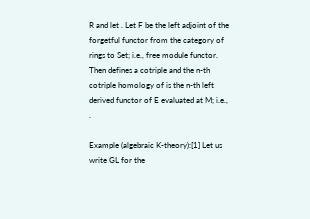R and let . Let F be the left adjoint of the forgetful functor from the category of rings to Set; i.e., free module functor. Then defines a cotriple and the n-th cotriple homology of is the n-th left derived functor of E evaluated at M; i.e., .

Example (algebraic K-theory):[1] Let us write GL for the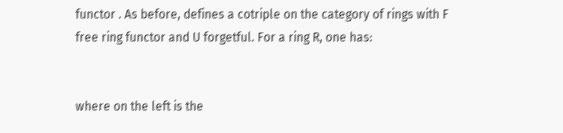functor . As before, defines a cotriple on the category of rings with F free ring functor and U forgetful. For a ring R, one has:


where on the left is the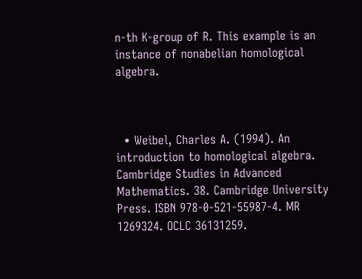n-th K-group of R. This example is an instance of nonabelian homological algebra.



  • Weibel, Charles A. (1994). An introduction to homological algebra. Cambridge Studies in Advanced Mathematics. 38. Cambridge University Press. ISBN 978-0-521-55987-4. MR 1269324. OCLC 36131259.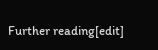Further reading[edit]